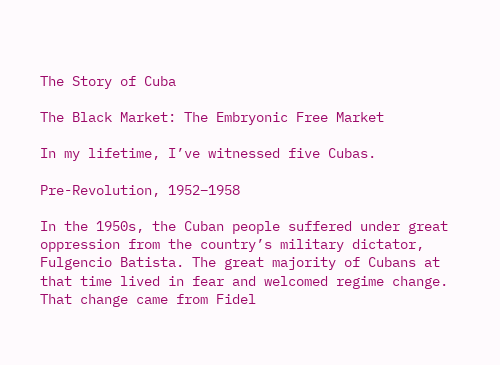The Story of Cuba

The Black Market: The Embryonic Free Market

In my lifetime, I’ve witnessed five Cubas.

Pre-Revolution, 1952–1958

In the 1950s, the Cuban people suffered under great oppression from the country’s military dictator, Fulgencio Batista. The great majority of Cubans at that time lived in fear and welcomed regime change. That change came from Fidel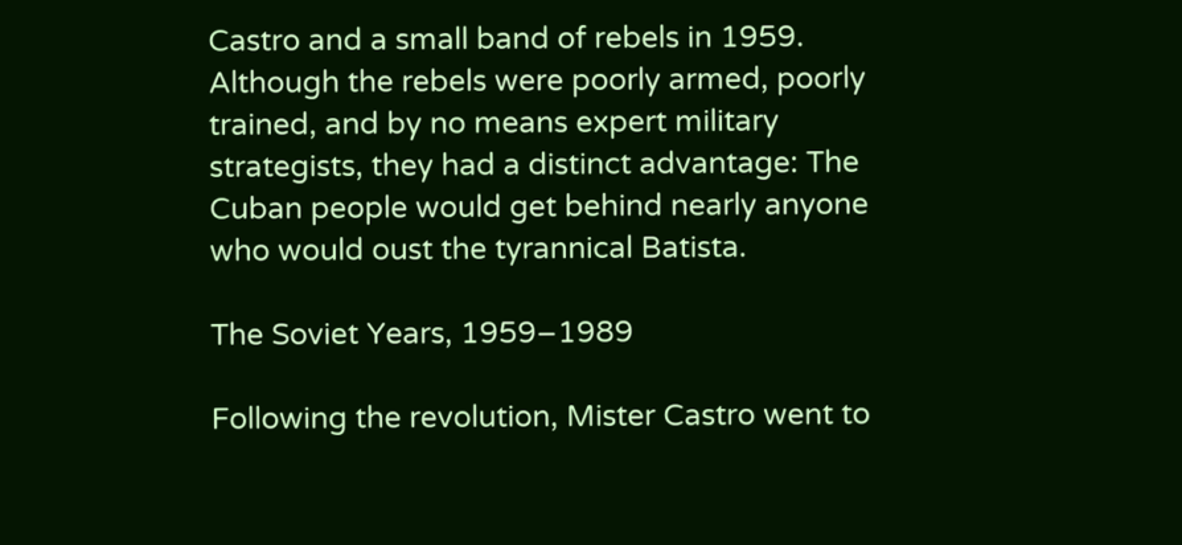Castro and a small band of rebels in 1959. Although the rebels were poorly armed, poorly trained, and by no means expert military strategists, they had a distinct advantage: The Cuban people would get behind nearly anyone who would oust the tyrannical Batista.

The Soviet Years, 1959–1989

Following the revolution, Mister Castro went to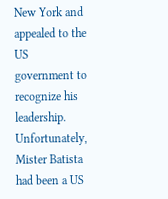New York and appealed to the US government to recognize his leadership. Unfortunately, Mister Batista had been a US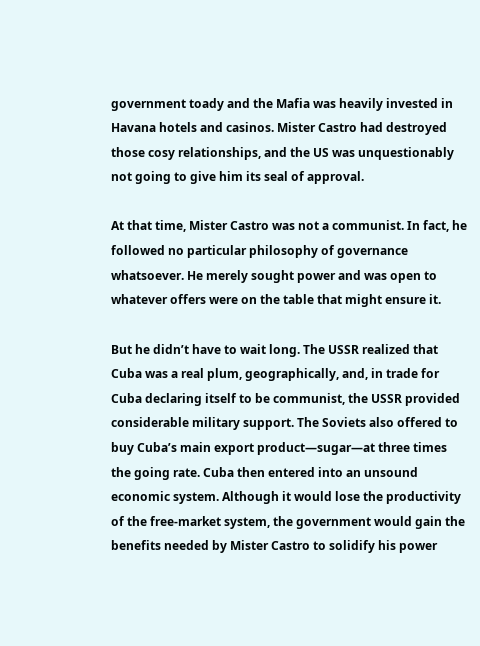government toady and the Mafia was heavily invested in Havana hotels and casinos. Mister Castro had destroyed those cosy relationships, and the US was unquestionably not going to give him its seal of approval.

At that time, Mister Castro was not a communist. In fact, he followed no particular philosophy of governance whatsoever. He merely sought power and was open to whatever offers were on the table that might ensure it.

But he didn’t have to wait long. The USSR realized that Cuba was a real plum, geographically, and, in trade for Cuba declaring itself to be communist, the USSR provided considerable military support. The Soviets also offered to buy Cuba’s main export product—sugar—at three times the going rate. Cuba then entered into an unsound economic system. Although it would lose the productivity of the free-market system, the government would gain the benefits needed by Mister Castro to solidify his power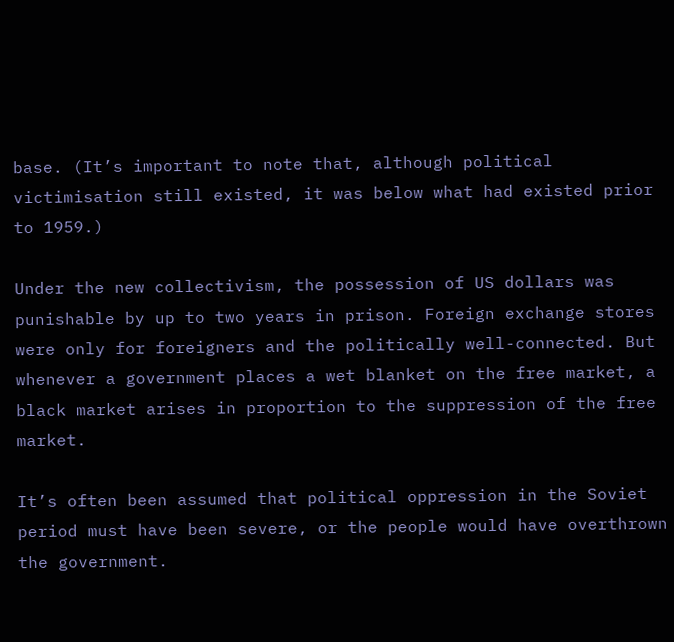base. (It’s important to note that, although political victimisation still existed, it was below what had existed prior to 1959.)

Under the new collectivism, the possession of US dollars was punishable by up to two years in prison. Foreign exchange stores were only for foreigners and the politically well-connected. But whenever a government places a wet blanket on the free market, a black market arises in proportion to the suppression of the free market.

It’s often been assumed that political oppression in the Soviet period must have been severe, or the people would have overthrown the government.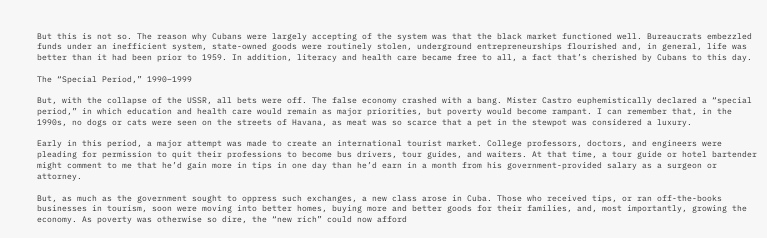But this is not so. The reason why Cubans were largely accepting of the system was that the black market functioned well. Bureaucrats embezzled funds under an inefficient system, state-owned goods were routinely stolen, underground entrepreneurships flourished and, in general, life was better than it had been prior to 1959. In addition, literacy and health care became free to all, a fact that’s cherished by Cubans to this day.

The “Special Period,” 1990–1999

But, with the collapse of the USSR, all bets were off. The false economy crashed with a bang. Mister Castro euphemistically declared a “special period,” in which education and health care would remain as major priorities, but poverty would become rampant. I can remember that, in the 1990s, no dogs or cats were seen on the streets of Havana, as meat was so scarce that a pet in the stewpot was considered a luxury.

Early in this period, a major attempt was made to create an international tourist market. College professors, doctors, and engineers were pleading for permission to quit their professions to become bus drivers, tour guides, and waiters. At that time, a tour guide or hotel bartender might comment to me that he’d gain more in tips in one day than he’d earn in a month from his government-provided salary as a surgeon or attorney.

But, as much as the government sought to oppress such exchanges, a new class arose in Cuba. Those who received tips, or ran off-the-books businesses in tourism, soon were moving into better homes, buying more and better goods for their families, and, most importantly, growing the economy. As poverty was otherwise so dire, the “new rich” could now afford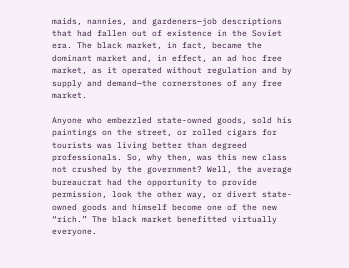maids, nannies, and gardeners—job descriptions that had fallen out of existence in the Soviet era. The black market, in fact, became the dominant market and, in effect, an ad hoc free market, as it operated without regulation and by supply and demand—the cornerstones of any free market.

Anyone who embezzled state-owned goods, sold his paintings on the street, or rolled cigars for tourists was living better than degreed professionals. So, why then, was this new class not crushed by the government? Well, the average bureaucrat had the opportunity to provide permission, look the other way, or divert state-owned goods and himself become one of the new “rich.” The black market benefitted virtually everyone.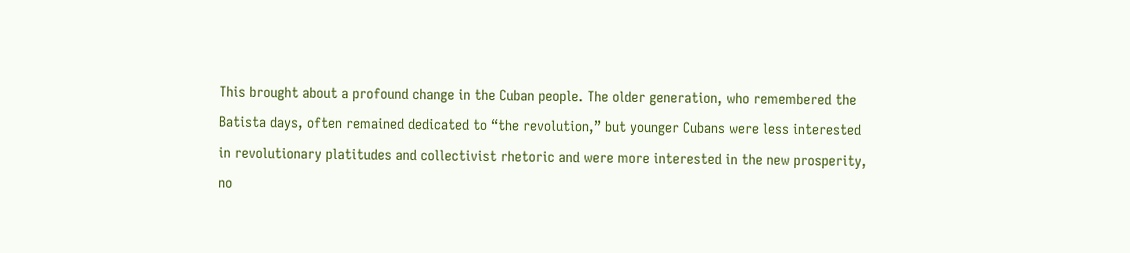This brought about a profound change in the Cuban people. The older generation, who remembered the Batista days, often remained dedicated to “the revolution,” but younger Cubans were less interested in revolutionary platitudes and collectivist rhetoric and were more interested in the new prosperity, no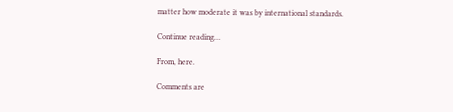matter how moderate it was by international standards.

Continue reading…

From, here.

Comments are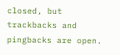closed, but trackbacks and pingbacks are open.